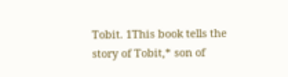Tobit. 1This book tells the story of Tobit,* son of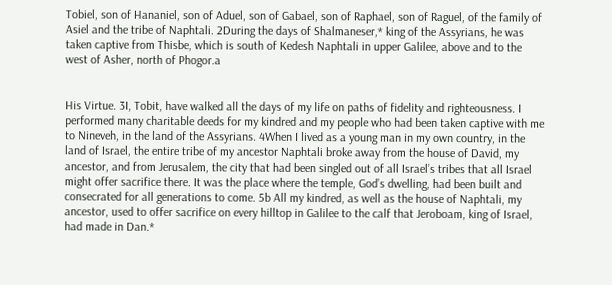Tobiel, son of Hananiel, son of Aduel, son of Gabael, son of Raphael, son of Raguel, of the family of Asiel and the tribe of Naphtali. 2During the days of Shalmaneser,* king of the Assyrians, he was taken captive from Thisbe, which is south of Kedesh Naphtali in upper Galilee, above and to the west of Asher, north of Phogor.a


His Virtue. 3I, Tobit, have walked all the days of my life on paths of fidelity and righteousness. I performed many charitable deeds for my kindred and my people who had been taken captive with me to Nineveh, in the land of the Assyrians. 4When I lived as a young man in my own country, in the land of Israel, the entire tribe of my ancestor Naphtali broke away from the house of David, my ancestor, and from Jerusalem, the city that had been singled out of all Israel’s tribes that all Israel might offer sacrifice there. It was the place where the temple, God’s dwelling, had been built and consecrated for all generations to come. 5b All my kindred, as well as the house of Naphtali, my ancestor, used to offer sacrifice on every hilltop in Galilee to the calf that Jeroboam, king of Israel, had made in Dan.*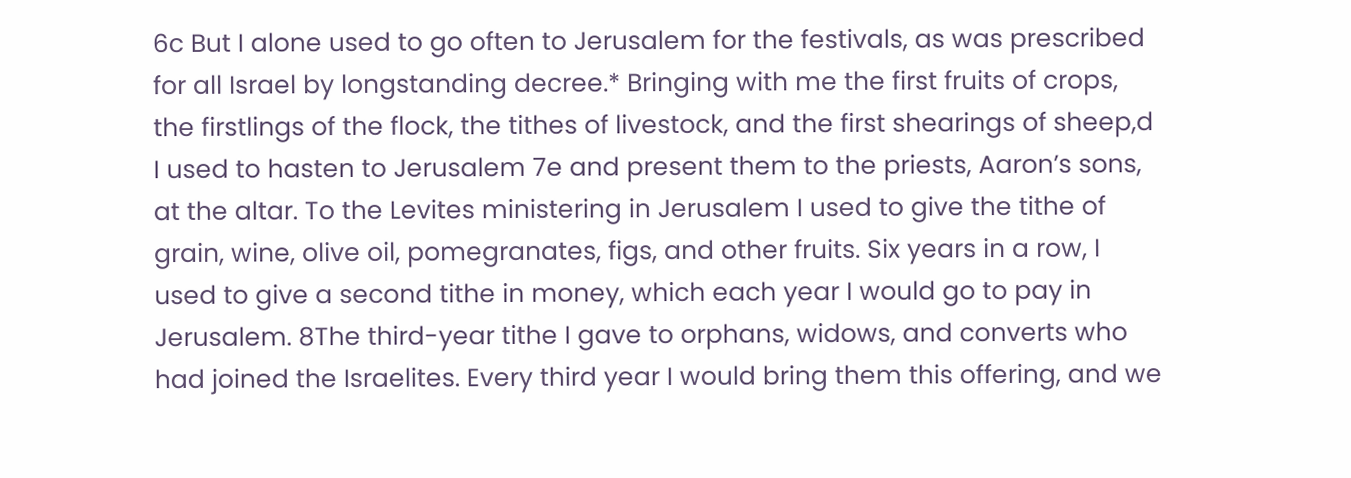6c But I alone used to go often to Jerusalem for the festivals, as was prescribed for all Israel by longstanding decree.* Bringing with me the first fruits of crops, the firstlings of the flock, the tithes of livestock, and the first shearings of sheep,d I used to hasten to Jerusalem 7e and present them to the priests, Aaron’s sons, at the altar. To the Levites ministering in Jerusalem I used to give the tithe of grain, wine, olive oil, pomegranates, figs, and other fruits. Six years in a row, I used to give a second tithe in money, which each year I would go to pay in Jerusalem. 8The third-year tithe I gave to orphans, widows, and converts who had joined the Israelites. Every third year I would bring them this offering, and we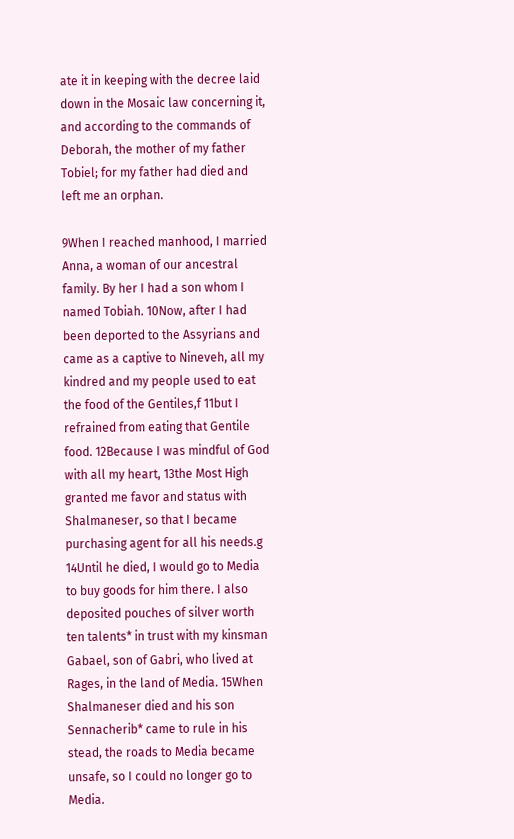ate it in keeping with the decree laid down in the Mosaic law concerning it, and according to the commands of Deborah, the mother of my father Tobiel; for my father had died and left me an orphan.

9When I reached manhood, I married Anna, a woman of our ancestral family. By her I had a son whom I named Tobiah. 10Now, after I had been deported to the Assyrians and came as a captive to Nineveh, all my kindred and my people used to eat the food of the Gentiles,f 11but I refrained from eating that Gentile food. 12Because I was mindful of God with all my heart, 13the Most High granted me favor and status with Shalmaneser, so that I became purchasing agent for all his needs.g 14Until he died, I would go to Media to buy goods for him there. I also deposited pouches of silver worth ten talents* in trust with my kinsman Gabael, son of Gabri, who lived at Rages, in the land of Media. 15When Shalmaneser died and his son Sennacherib* came to rule in his stead, the roads to Media became unsafe, so I could no longer go to Media.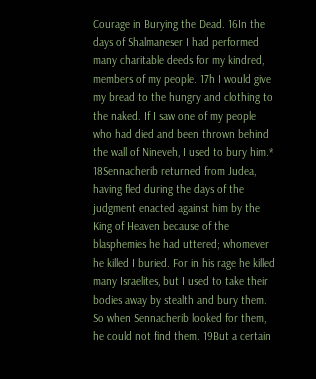Courage in Burying the Dead. 16In the days of Shalmaneser I had performed many charitable deeds for my kindred, members of my people. 17h I would give my bread to the hungry and clothing to the naked. If I saw one of my people who had died and been thrown behind the wall of Nineveh, I used to bury him.* 18Sennacherib returned from Judea, having fled during the days of the judgment enacted against him by the King of Heaven because of the blasphemies he had uttered; whomever he killed I buried. For in his rage he killed many Israelites, but I used to take their bodies away by stealth and bury them. So when Sennacherib looked for them, he could not find them. 19But a certain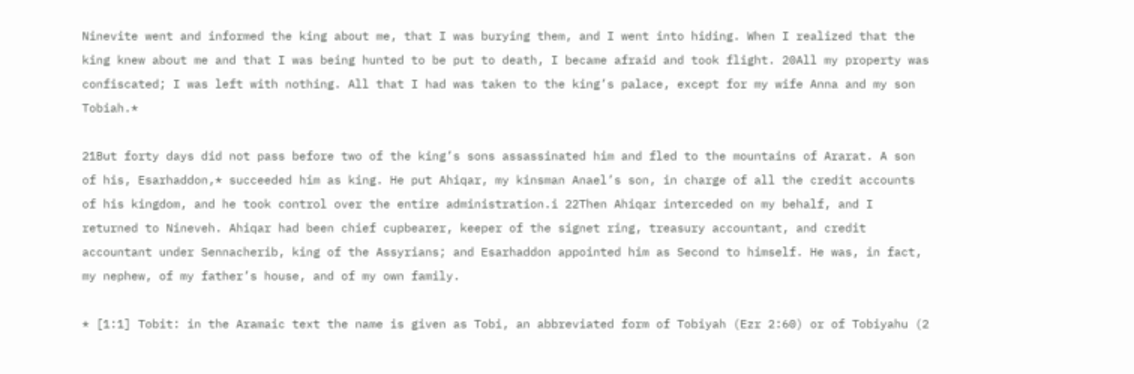Ninevite went and informed the king about me, that I was burying them, and I went into hiding. When I realized that the king knew about me and that I was being hunted to be put to death, I became afraid and took flight. 20All my property was confiscated; I was left with nothing. All that I had was taken to the king’s palace, except for my wife Anna and my son Tobiah.*

21But forty days did not pass before two of the king’s sons assassinated him and fled to the mountains of Ararat. A son of his, Esarhaddon,* succeeded him as king. He put Ahiqar, my kinsman Anael’s son, in charge of all the credit accounts of his kingdom, and he took control over the entire administration.i 22Then Ahiqar interceded on my behalf, and I returned to Nineveh. Ahiqar had been chief cupbearer, keeper of the signet ring, treasury accountant, and credit accountant under Sennacherib, king of the Assyrians; and Esarhaddon appointed him as Second to himself. He was, in fact, my nephew, of my father’s house, and of my own family.

* [1:1] Tobit: in the Aramaic text the name is given as Tobi, an abbreviated form of Tobiyah (Ezr 2:60) or of Tobiyahu (2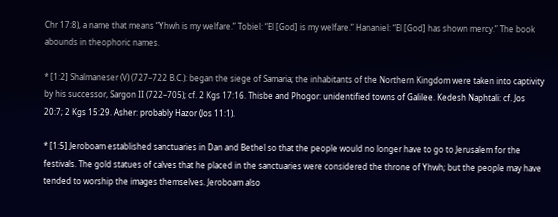Chr 17:8), a name that means “Yhwh is my welfare.” Tobiel: “El [God] is my welfare.” Hananiel: “El [God] has shown mercy.” The book abounds in theophoric names.

* [1:2] Shalmaneser (V) (727–722 B.C.): began the siege of Samaria; the inhabitants of the Northern Kingdom were taken into captivity by his successor, Sargon II (722–705); cf. 2 Kgs 17:16. Thisbe and Phogor: unidentified towns of Galilee. Kedesh Naphtali: cf. Jos 20:7; 2 Kgs 15:29. Asher: probably Hazor (Jos 11:1).

* [1:5] Jeroboam established sanctuaries in Dan and Bethel so that the people would no longer have to go to Jerusalem for the festivals. The gold statues of calves that he placed in the sanctuaries were considered the throne of Yhwh; but the people may have tended to worship the images themselves. Jeroboam also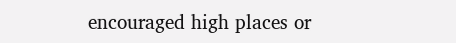encouraged high places or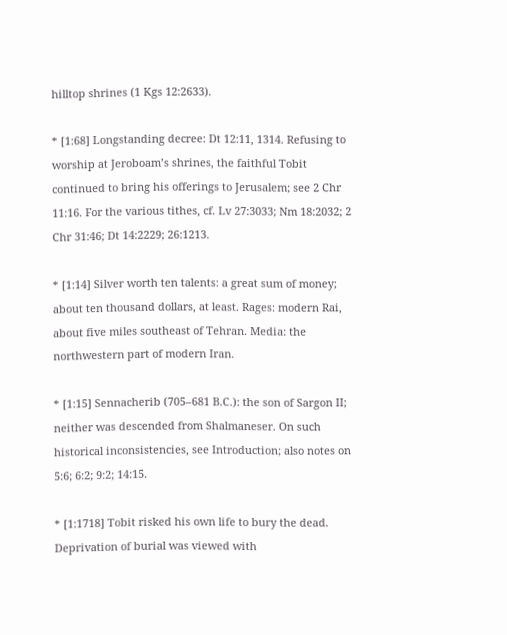hilltop shrines (1 Kgs 12:2633).

* [1:68] Longstanding decree: Dt 12:11, 1314. Refusing to worship at Jeroboam’s shrines, the faithful Tobit continued to bring his offerings to Jerusalem; see 2 Chr 11:16. For the various tithes, cf. Lv 27:3033; Nm 18:2032; 2 Chr 31:46; Dt 14:2229; 26:1213.

* [1:14] Silver worth ten talents: a great sum of money; about ten thousand dollars, at least. Rages: modern Rai, about five miles southeast of Tehran. Media: the northwestern part of modern Iran.

* [1:15] Sennacherib (705–681 B.C.): the son of Sargon II; neither was descended from Shalmaneser. On such historical inconsistencies, see Introduction; also notes on 5:6; 6:2; 9:2; 14:15.

* [1:1718] Tobit risked his own life to bury the dead. Deprivation of burial was viewed with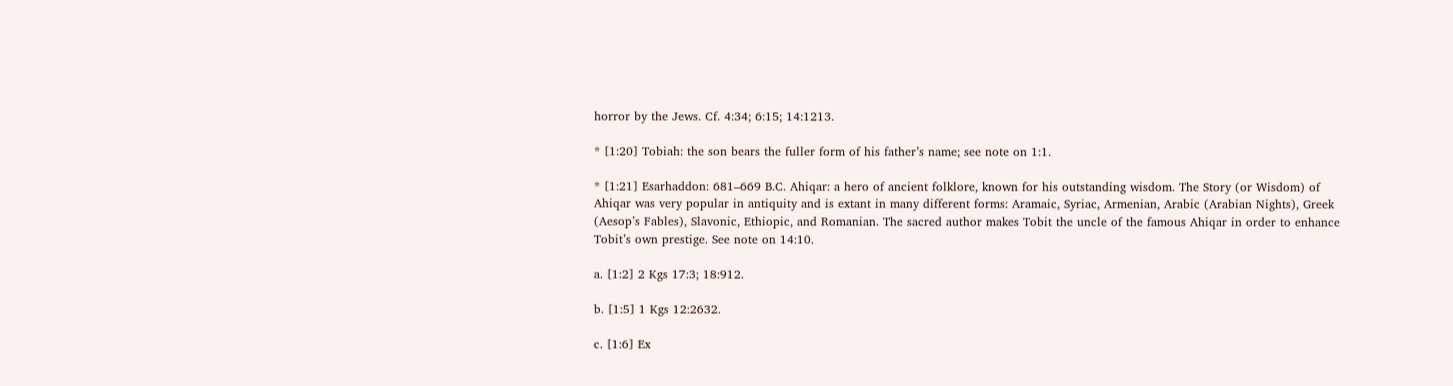horror by the Jews. Cf. 4:34; 6:15; 14:1213.

* [1:20] Tobiah: the son bears the fuller form of his father’s name; see note on 1:1.

* [1:21] Esarhaddon: 681–669 B.C. Ahiqar: a hero of ancient folklore, known for his outstanding wisdom. The Story (or Wisdom) of Ahiqar was very popular in antiquity and is extant in many different forms: Aramaic, Syriac, Armenian, Arabic (Arabian Nights), Greek (Aesop’s Fables), Slavonic, Ethiopic, and Romanian. The sacred author makes Tobit the uncle of the famous Ahiqar in order to enhance Tobit’s own prestige. See note on 14:10.

a. [1:2] 2 Kgs 17:3; 18:912.

b. [1:5] 1 Kgs 12:2632.

c. [1:6] Ex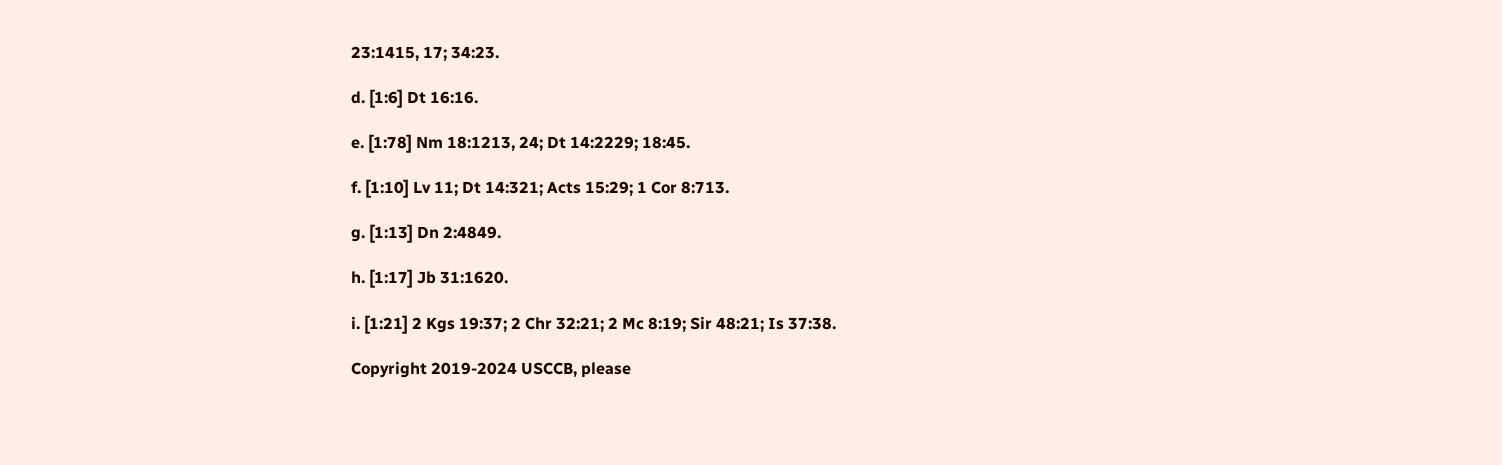23:1415, 17; 34:23.

d. [1:6] Dt 16:16.

e. [1:78] Nm 18:1213, 24; Dt 14:2229; 18:45.

f. [1:10] Lv 11; Dt 14:321; Acts 15:29; 1 Cor 8:713.

g. [1:13] Dn 2:4849.

h. [1:17] Jb 31:1620.

i. [1:21] 2 Kgs 19:37; 2 Chr 32:21; 2 Mc 8:19; Sir 48:21; Is 37:38.

Copyright 2019-2024 USCCB, please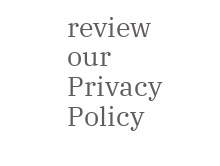review our Privacy Policy